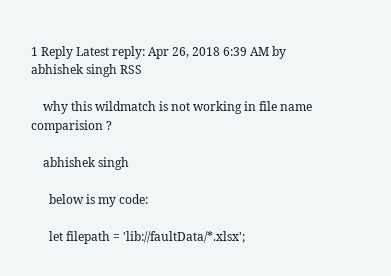1 Reply Latest reply: Apr 26, 2018 6:39 AM by abhishek singh RSS

    why this wildmatch is not working in file name comparision ?

    abhishek singh

      below is my code:

      let filepath = 'lib://faultData/*.xlsx';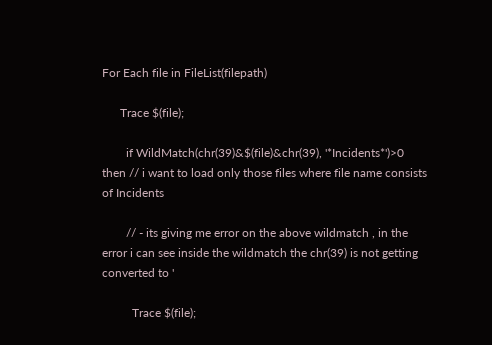For Each file in FileList(filepath)

      Trace $(file);

        if WildMatch(chr(39)&$(file)&chr(39), '*Incidents*')>0 then // i want to load only those files where file name consists of Incidents

        // - its giving me error on the above wildmatch , in the error i can see inside the wildmatch the chr(39) is not getting converted to '

          Trace $(file);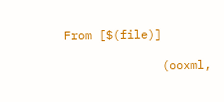From [$(file)]

              (ooxml,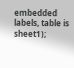embedded labels, table is sheet1);